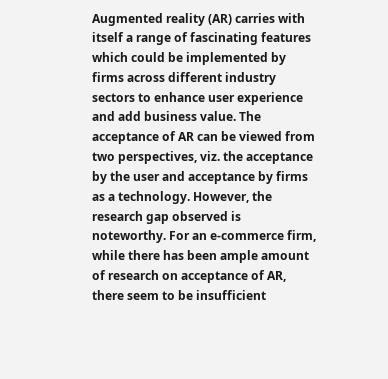Augmented reality (AR) carries with itself a range of fascinating features which could be implemented by firms across different industry sectors to enhance user experience and add business value. The acceptance of AR can be viewed from two perspectives, viz. the acceptance by the user and acceptance by firms as a technology. However, the research gap observed is noteworthy. For an e-commerce firm, while there has been ample amount of research on acceptance of AR, there seem to be insufficient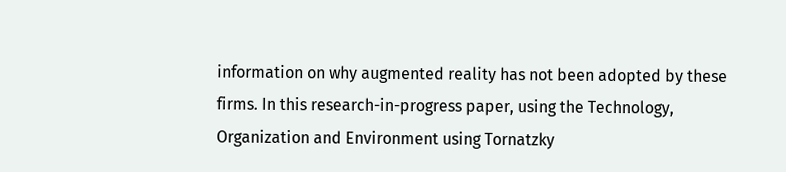information on why augmented reality has not been adopted by these firms. In this research-in-progress paper, using the Technology, Organization and Environment using Tornatzky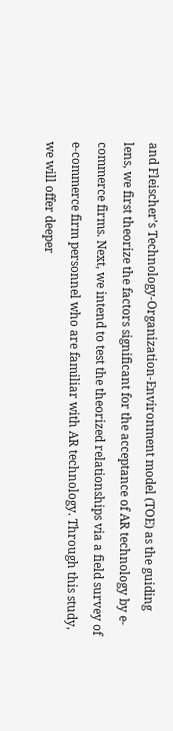and Fleischer’s Technology-Organization-Environment model (TOE) as the guiding lens, we first theorize the factors significant for the acceptance of AR technology by e-commerce firms. Next, we intend to test the theorized relationships via a field survey of e-commerce firm personnel who are familiar with AR technology. Through this study, we will offer deeper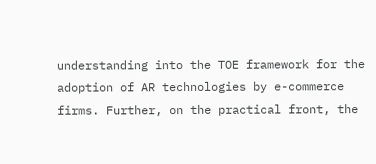understanding into the TOE framework for the adoption of AR technologies by e-commerce firms. Further, on the practical front, the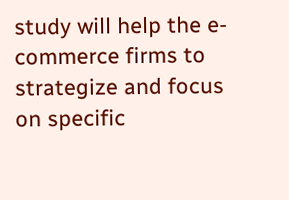study will help the e-commerce firms to strategize and focus on specific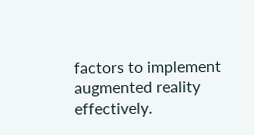factors to implement augmented reality effectively.